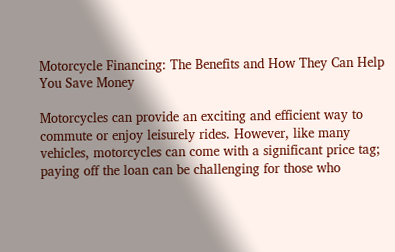Motorcycle Financing: The Benefits and How They Can Help You Save Money

Motorcycles can provide an exciting and efficient way to commute or enjoy leisurely rides. However, like many vehicles, motorcycles can come with a significant price tag; paying off the loan can be challenging for those who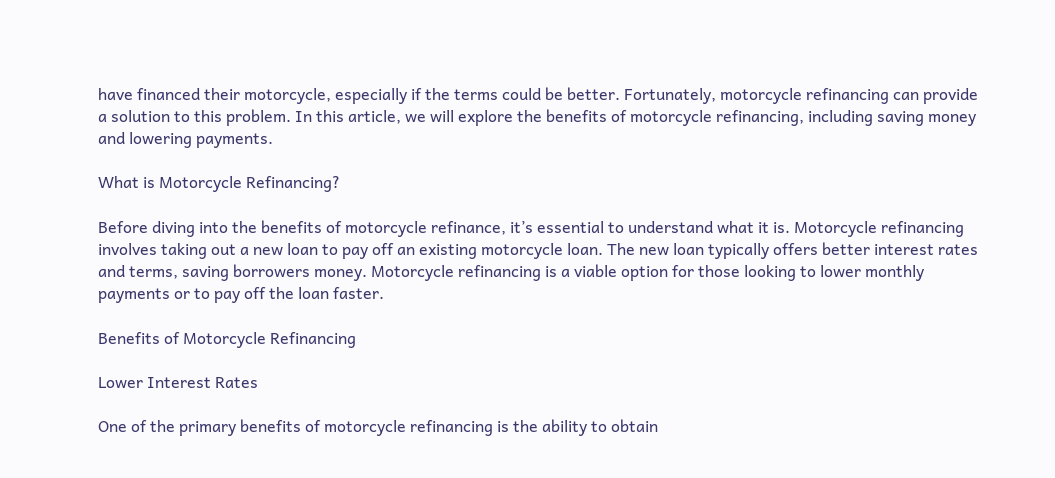have financed their motorcycle, especially if the terms could be better. Fortunately, motorcycle refinancing can provide a solution to this problem. In this article, we will explore the benefits of motorcycle refinancing, including saving money and lowering payments.

What is Motorcycle Refinancing?

Before diving into the benefits of motorcycle refinance, it’s essential to understand what it is. Motorcycle refinancing involves taking out a new loan to pay off an existing motorcycle loan. The new loan typically offers better interest rates and terms, saving borrowers money. Motorcycle refinancing is a viable option for those looking to lower monthly payments or to pay off the loan faster.

Benefits of Motorcycle Refinancing

Lower Interest Rates

One of the primary benefits of motorcycle refinancing is the ability to obtain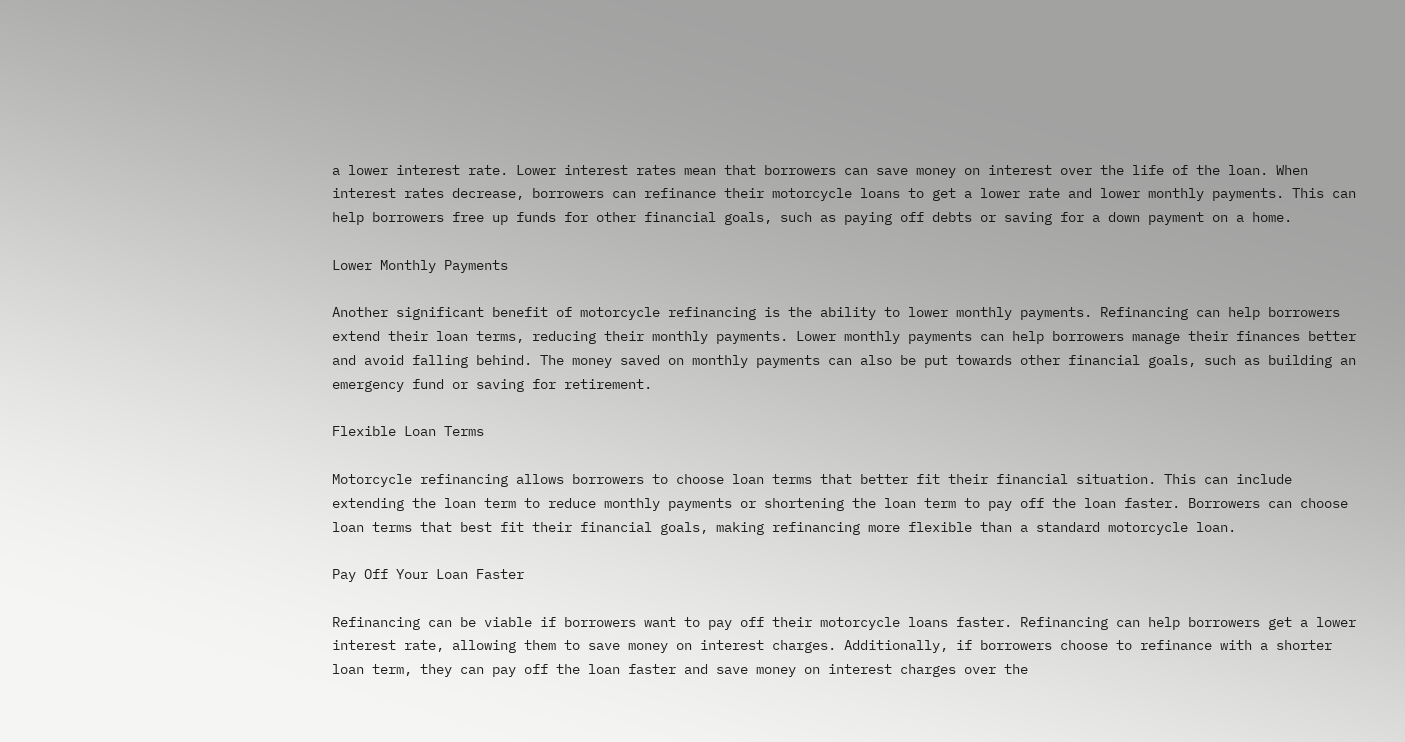a lower interest rate. Lower interest rates mean that borrowers can save money on interest over the life of the loan. When interest rates decrease, borrowers can refinance their motorcycle loans to get a lower rate and lower monthly payments. This can help borrowers free up funds for other financial goals, such as paying off debts or saving for a down payment on a home.

Lower Monthly Payments

Another significant benefit of motorcycle refinancing is the ability to lower monthly payments. Refinancing can help borrowers extend their loan terms, reducing their monthly payments. Lower monthly payments can help borrowers manage their finances better and avoid falling behind. The money saved on monthly payments can also be put towards other financial goals, such as building an emergency fund or saving for retirement.

Flexible Loan Terms

Motorcycle refinancing allows borrowers to choose loan terms that better fit their financial situation. This can include extending the loan term to reduce monthly payments or shortening the loan term to pay off the loan faster. Borrowers can choose loan terms that best fit their financial goals, making refinancing more flexible than a standard motorcycle loan.

Pay Off Your Loan Faster

Refinancing can be viable if borrowers want to pay off their motorcycle loans faster. Refinancing can help borrowers get a lower interest rate, allowing them to save money on interest charges. Additionally, if borrowers choose to refinance with a shorter loan term, they can pay off the loan faster and save money on interest charges over the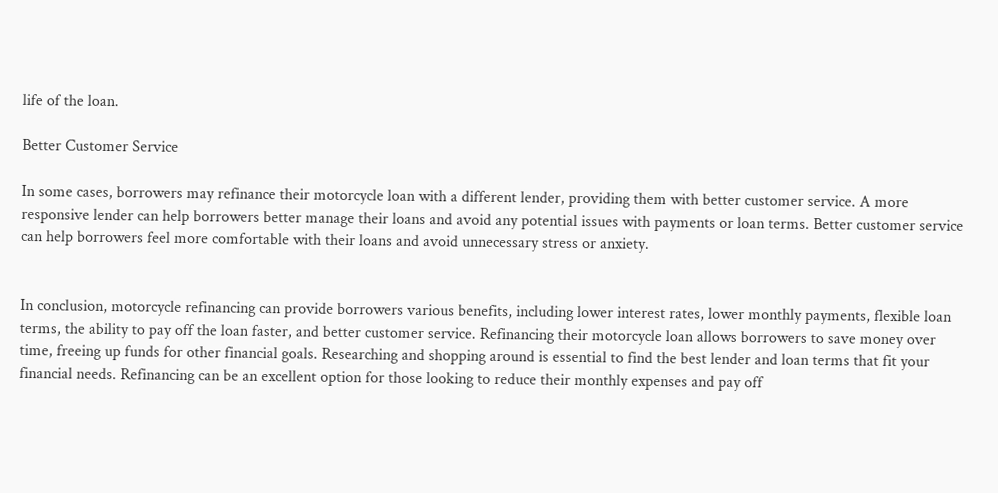life of the loan.

Better Customer Service

In some cases, borrowers may refinance their motorcycle loan with a different lender, providing them with better customer service. A more responsive lender can help borrowers better manage their loans and avoid any potential issues with payments or loan terms. Better customer service can help borrowers feel more comfortable with their loans and avoid unnecessary stress or anxiety.


In conclusion, motorcycle refinancing can provide borrowers various benefits, including lower interest rates, lower monthly payments, flexible loan terms, the ability to pay off the loan faster, and better customer service. Refinancing their motorcycle loan allows borrowers to save money over time, freeing up funds for other financial goals. Researching and shopping around is essential to find the best lender and loan terms that fit your financial needs. Refinancing can be an excellent option for those looking to reduce their monthly expenses and pay off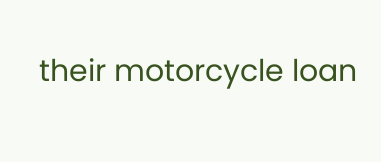their motorcycle loan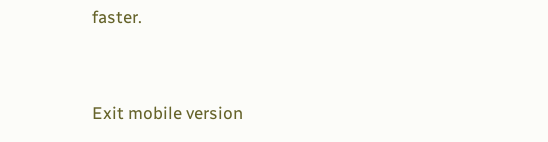faster.


Exit mobile version